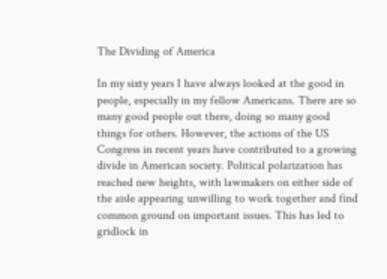The Dividing of America

In my sixty years I have always looked at the good in people, especially in my fellow Americans. There are so many good people out there, doing so many good things for others. However, the actions of the US Congress in recent years have contributed to a growing divide in American society. Political polarization has reached new heights, with lawmakers on either side of the aisle appearing unwilling to work together and find common ground on important issues. This has led to gridlock in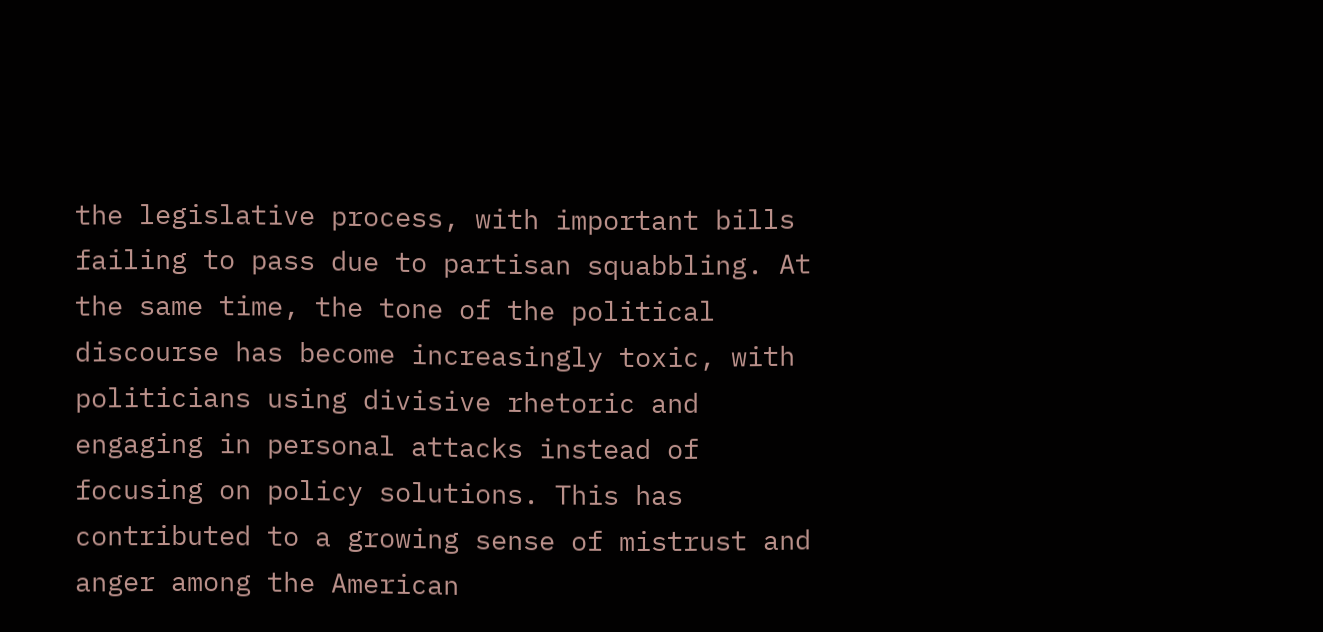the legislative process, with important bills failing to pass due to partisan squabbling. At the same time, the tone of the political discourse has become increasingly toxic, with politicians using divisive rhetoric and engaging in personal attacks instead of focusing on policy solutions. This has contributed to a growing sense of mistrust and anger among the American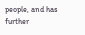people, and has further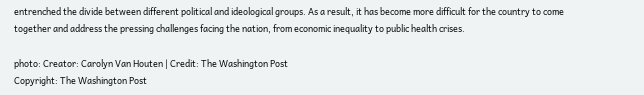entrenched the divide between different political and ideological groups. As a result, it has become more difficult for the country to come together and address the pressing challenges facing the nation, from economic inequality to public health crises.

photo: Creator: Carolyn Van Houten | Credit: The Washington Post
Copyright: The Washington Post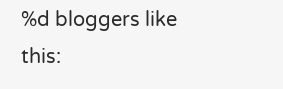%d bloggers like this: